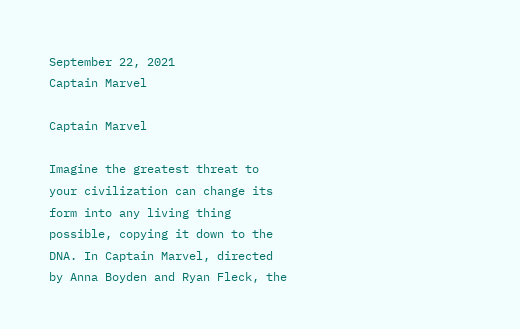September 22, 2021
Captain Marvel

Captain Marvel

Imagine the greatest threat to your civilization can change its form into any living thing possible, copying it down to the DNA. In Captain Marvel, directed by Anna Boyden and Ryan Fleck, the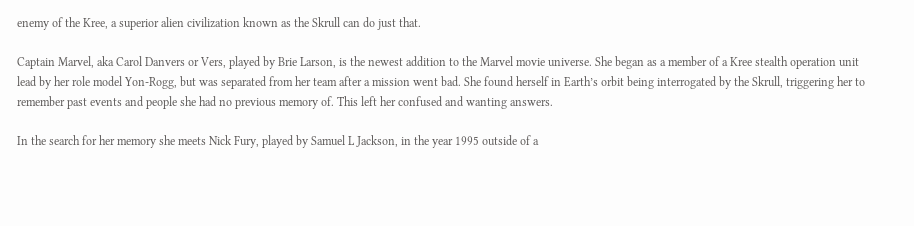enemy of the Kree, a superior alien civilization known as the Skrull can do just that.

Captain Marvel, aka Carol Danvers or Vers, played by Brie Larson, is the newest addition to the Marvel movie universe. She began as a member of a Kree stealth operation unit lead by her role model Yon-Rogg, but was separated from her team after a mission went bad. She found herself in Earth’s orbit being interrogated by the Skrull, triggering her to remember past events and people she had no previous memory of. This left her confused and wanting answers.

In the search for her memory she meets Nick Fury, played by Samuel L Jackson, in the year 1995 outside of a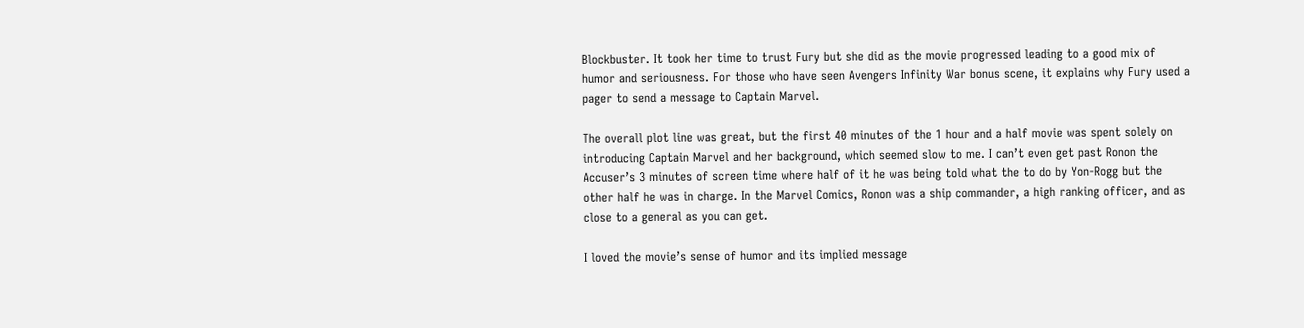Blockbuster. It took her time to trust Fury but she did as the movie progressed leading to a good mix of humor and seriousness. For those who have seen Avengers Infinity War bonus scene, it explains why Fury used a pager to send a message to Captain Marvel.

The overall plot line was great, but the first 40 minutes of the 1 hour and a half movie was spent solely on introducing Captain Marvel and her background, which seemed slow to me. I can’t even get past Ronon the Accuser’s 3 minutes of screen time where half of it he was being told what the to do by Yon-Rogg but the other half he was in charge. In the Marvel Comics, Ronon was a ship commander, a high ranking officer, and as close to a general as you can get.

I loved the movie’s sense of humor and its implied message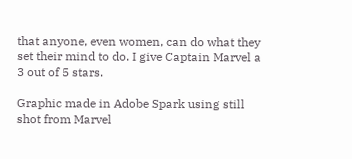that anyone, even women, can do what they set their mind to do. I give Captain Marvel a 3 out of 5 stars.

Graphic made in Adobe Spark using still shot from Marvel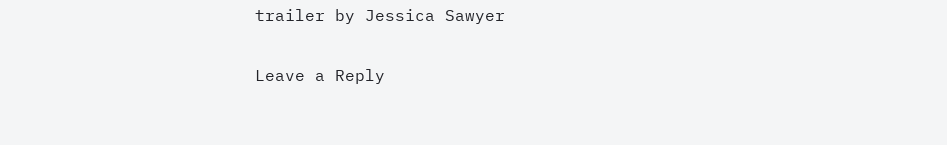trailer by Jessica Sawyer

Leave a Reply